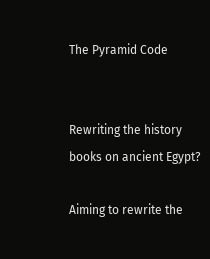The Pyramid Code


Rewriting the history books on ancient Egypt?

Aiming to rewrite the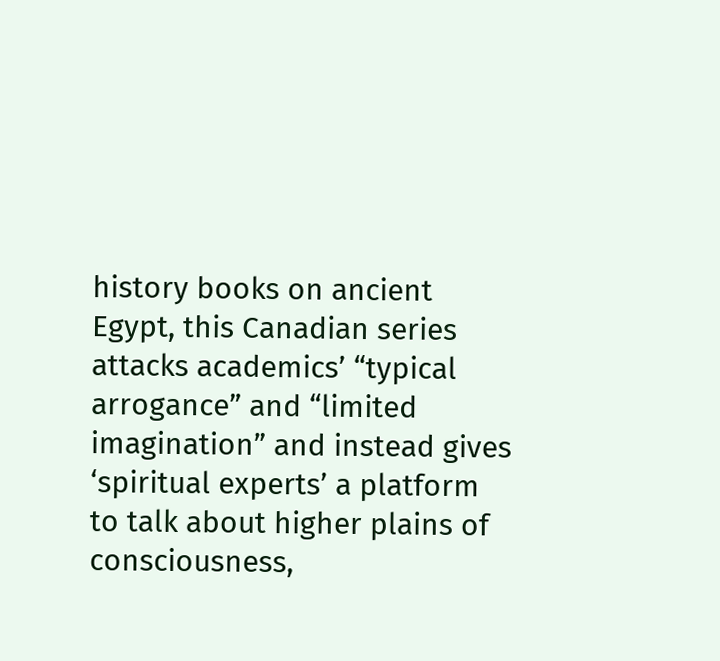history books on ancient Egypt, this Canadian series attacks academics’ “typical arrogance” and “limited imagination” and instead gives ‘spiritual experts’ a platform to talk about higher plains of consciousness,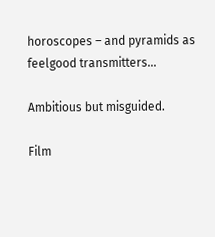horoscopes – and pyramids as feelgood transmitters...

Ambitious but misguided.

Film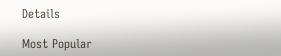Details

Most Popular